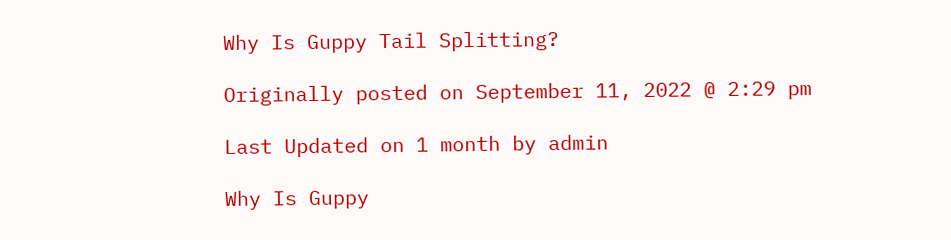Why Is Guppy Tail Splitting?

Originally posted on September 11, 2022 @ 2:29 pm

Last Updated on 1 month by admin

Why Is Guppy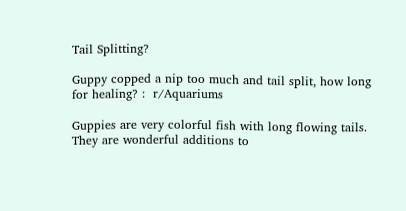Tail Splitting?

Guppy copped a nip too much and tail split, how long for healing? :  r/Aquariums

Guppies are very colorful fish with long flowing tails. They are wonderful additions to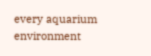every aquarium environment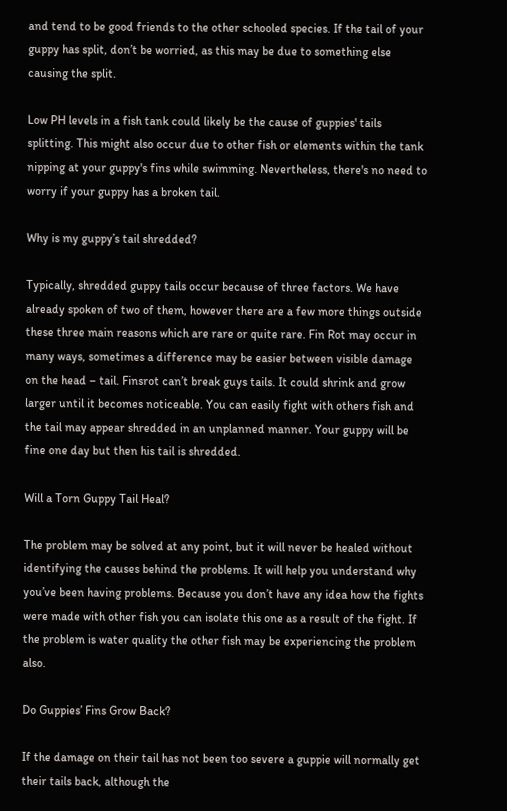and tend to be good friends to the other schooled species. If the tail of your guppy has split, don’t be worried, as this may be due to something else causing the split.

Low PH levels in a fish tank could likely be the cause of guppies' tails splitting. This might also occur due to other fish or elements within the tank nipping at your guppy's fins while swimming. Nevertheless, there's no need to worry if your guppy has a broken tail.

Why is my guppy’s tail shredded?

Typically, shredded guppy tails occur because of three factors. We have already spoken of two of them, however there are a few more things outside these three main reasons which are rare or quite rare. Fin Rot may occur in many ways, sometimes a difference may be easier between visible damage on the head – tail. Finsrot can’t break guys tails. It could shrink and grow larger until it becomes noticeable. You can easily fight with others fish and the tail may appear shredded in an unplanned manner. Your guppy will be fine one day but then his tail is shredded.

Will a Torn Guppy Tail Heal?

The problem may be solved at any point, but it will never be healed without identifying the causes behind the problems. It will help you understand why you’ve been having problems. Because you don’t have any idea how the fights were made with other fish you can isolate this one as a result of the fight. If the problem is water quality the other fish may be experiencing the problem also.

Do Guppies’ Fins Grow Back?

If the damage on their tail has not been too severe a guppie will normally get their tails back, although the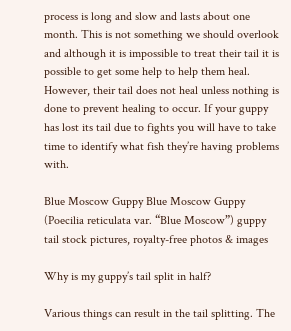process is long and slow and lasts about one month. This is not something we should overlook and although it is impossible to treat their tail it is possible to get some help to help them heal. However, their tail does not heal unless nothing is done to prevent healing to occur. If your guppy has lost its tail due to fights you will have to take time to identify what fish they’re having problems with.

Blue Moscow Guppy Blue Moscow Guppy (Poecilia reticulata var. “Blue Moscow”) guppy tail stock pictures, royalty-free photos & images

Why is my guppy’s tail split in half?

Various things can result in the tail splitting. The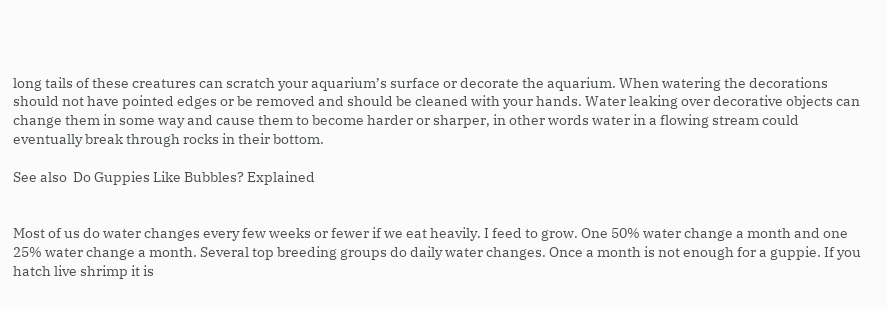long tails of these creatures can scratch your aquarium’s surface or decorate the aquarium. When watering the decorations should not have pointed edges or be removed and should be cleaned with your hands. Water leaking over decorative objects can change them in some way and cause them to become harder or sharper, in other words water in a flowing stream could eventually break through rocks in their bottom.

See also  Do Guppies Like Bubbles? Explained


Most of us do water changes every few weeks or fewer if we eat heavily. I feed to grow. One 50% water change a month and one 25% water change a month. Several top breeding groups do daily water changes. Once a month is not enough for a guppie. If you hatch live shrimp it is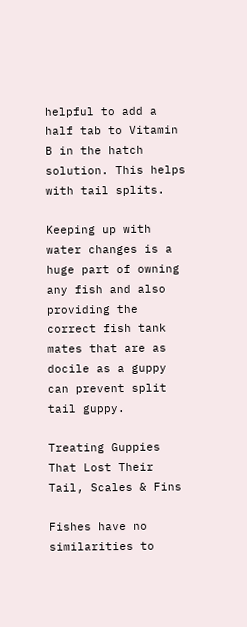helpful to add a half tab to Vitamin B in the hatch solution. This helps with tail splits.

Keeping up with water changes is a huge part of owning any fish and also providing the correct fish tank mates that are as docile as a guppy can prevent split tail guppy.

Treating Guppies That Lost Their Tail, Scales & Fins

Fishes have no similarities to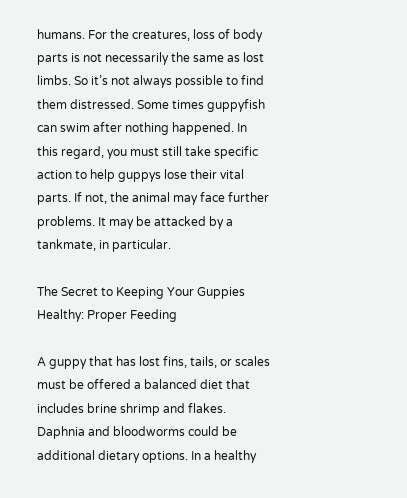humans. For the creatures, loss of body parts is not necessarily the same as lost limbs. So it’s not always possible to find them distressed. Some times guppyfish can swim after nothing happened. In this regard, you must still take specific action to help guppys lose their vital parts. If not, the animal may face further problems. It may be attacked by a tankmate, in particular.

The Secret to Keeping Your Guppies Healthy: Proper Feeding

A guppy that has lost fins, tails, or scales must be offered a balanced diet that includes brine shrimp and flakes. Daphnia and bloodworms could be additional dietary options. In a healthy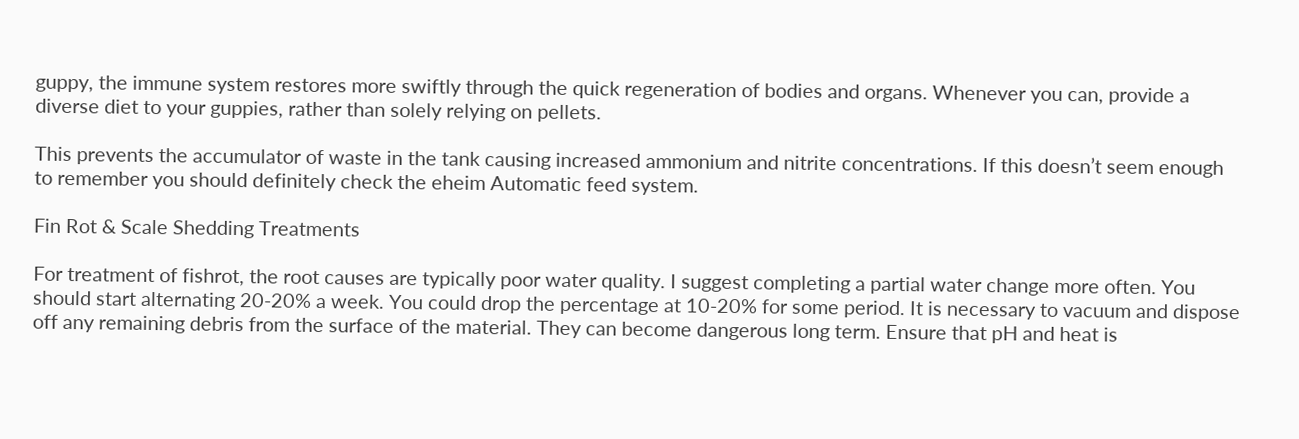guppy, the immune system restores more swiftly through the quick regeneration of bodies and organs. Whenever you can, provide a diverse diet to your guppies, rather than solely relying on pellets.

This prevents the accumulator of waste in the tank causing increased ammonium and nitrite concentrations. If this doesn’t seem enough to remember you should definitely check the eheim Automatic feed system.

Fin Rot & Scale Shedding Treatments

For treatment of fishrot, the root causes are typically poor water quality. I suggest completing a partial water change more often. You should start alternating 20-20% a week. You could drop the percentage at 10-20% for some period. It is necessary to vacuum and dispose off any remaining debris from the surface of the material. They can become dangerous long term. Ensure that pH and heat is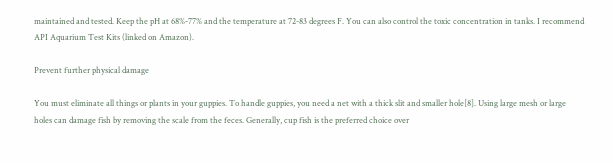maintained and tested. Keep the pH at 68%-77% and the temperature at 72-83 degrees F. You can also control the toxic concentration in tanks. I recommend API Aquarium Test Kits (linked on Amazon).

Prevent further physical damage

You must eliminate all things or plants in your guppies. To handle guppies, you need a net with a thick slit and smaller hole[8]. Using large mesh or large holes can damage fish by removing the scale from the feces. Generally, cup fish is the preferred choice over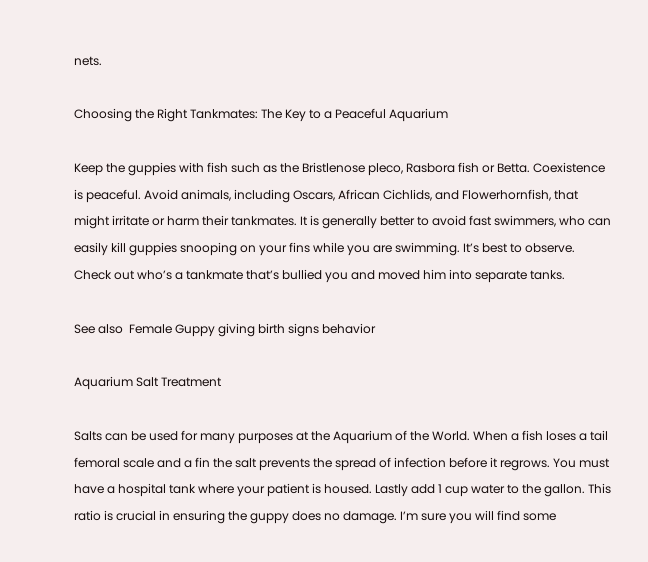nets.

Choosing the Right Tankmates: The Key to a Peaceful Aquarium

Keep the guppies with fish such as the Bristlenose pleco, Rasbora fish or Betta. Coexistence is peaceful. Avoid animals, including Oscars, African Cichlids, and Flowerhornfish, that might irritate or harm their tankmates. It is generally better to avoid fast swimmers, who can easily kill guppies snooping on your fins while you are swimming. It’s best to observe. Check out who’s a tankmate that’s bullied you and moved him into separate tanks.

See also  Female Guppy giving birth signs behavior

Aquarium Salt Treatment

Salts can be used for many purposes at the Aquarium of the World. When a fish loses a tail femoral scale and a fin the salt prevents the spread of infection before it regrows. You must have a hospital tank where your patient is housed. Lastly add 1 cup water to the gallon. This ratio is crucial in ensuring the guppy does no damage. I’m sure you will find some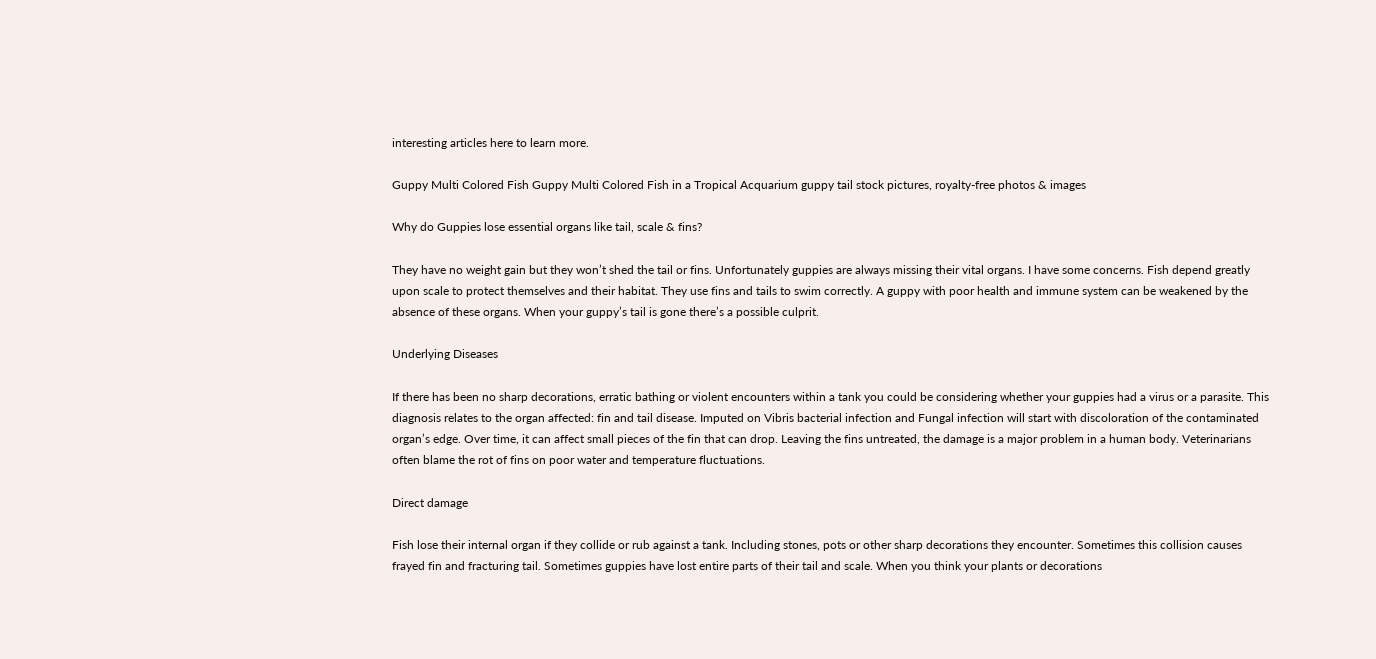interesting articles here to learn more.

Guppy Multi Colored Fish Guppy Multi Colored Fish in a Tropical Acquarium guppy tail stock pictures, royalty-free photos & images

Why do Guppies lose essential organs like tail, scale & fins?

They have no weight gain but they won’t shed the tail or fins. Unfortunately guppies are always missing their vital organs. I have some concerns. Fish depend greatly upon scale to protect themselves and their habitat. They use fins and tails to swim correctly. A guppy with poor health and immune system can be weakened by the absence of these organs. When your guppy’s tail is gone there’s a possible culprit.

Underlying Diseases

If there has been no sharp decorations, erratic bathing or violent encounters within a tank you could be considering whether your guppies had a virus or a parasite. This diagnosis relates to the organ affected: fin and tail disease. Imputed on Vibris bacterial infection and Fungal infection will start with discoloration of the contaminated organ’s edge. Over time, it can affect small pieces of the fin that can drop. Leaving the fins untreated, the damage is a major problem in a human body. Veterinarians often blame the rot of fins on poor water and temperature fluctuations.

Direct damage

Fish lose their internal organ if they collide or rub against a tank. Including stones, pots or other sharp decorations they encounter. Sometimes this collision causes frayed fin and fracturing tail. Sometimes guppies have lost entire parts of their tail and scale. When you think your plants or decorations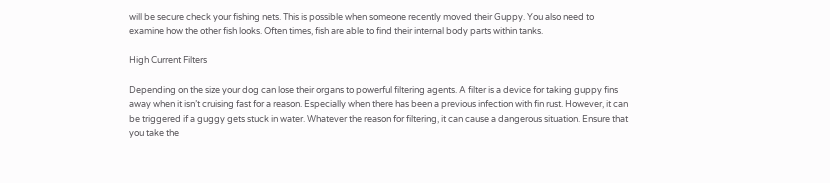will be secure check your fishing nets. This is possible when someone recently moved their Guppy. You also need to examine how the other fish looks. Often times, fish are able to find their internal body parts within tanks.

High Current Filters

Depending on the size your dog can lose their organs to powerful filtering agents. A filter is a device for taking guppy fins away when it isn’t cruising fast for a reason. Especially when there has been a previous infection with fin rust. However, it can be triggered if a guggy gets stuck in water. Whatever the reason for filtering, it can cause a dangerous situation. Ensure that you take the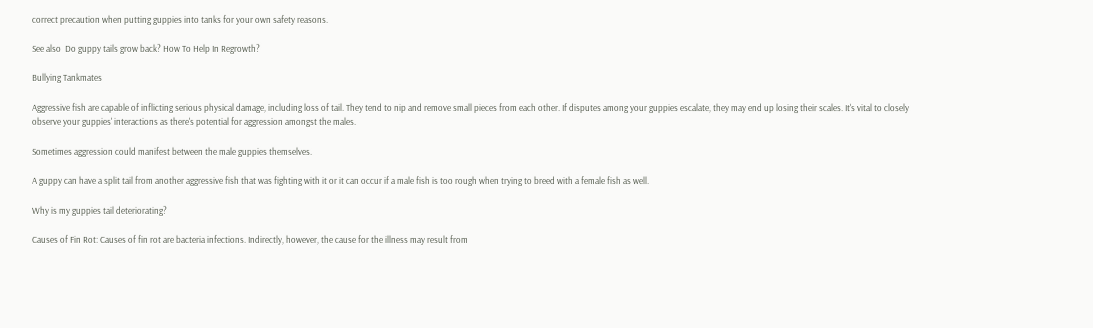correct precaution when putting guppies into tanks for your own safety reasons.

See also  Do guppy tails grow back? How To Help In Regrowth?

Bullying Tankmates

Aggressive fish are capable of inflicting serious physical damage, including loss of tail. They tend to nip and remove small pieces from each other. If disputes among your guppies escalate, they may end up losing their scales. It's vital to closely observe your guppies' interactions as there's potential for aggression amongst the males.

Sometimes aggression could manifest between the male guppies themselves.

A guppy can have a split tail from another aggressive fish that was fighting with it or it can occur if a male fish is too rough when trying to breed with a female fish as well.

Why is my guppies tail deteriorating?

Causes of Fin Rot: Causes of fin rot are bacteria infections. Indirectly, however, the cause for the illness may result from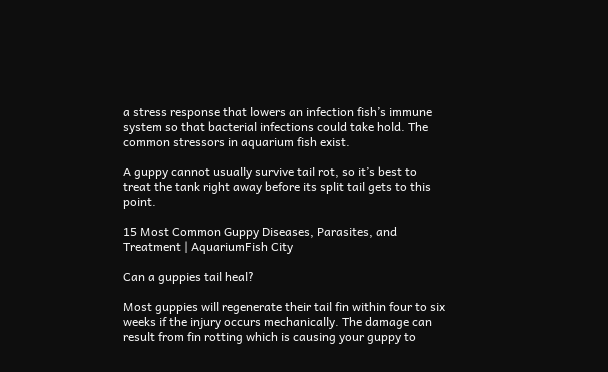a stress response that lowers an infection fish’s immune system so that bacterial infections could take hold. The common stressors in aquarium fish exist.

A guppy cannot usually survive tail rot, so it’s best to treat the tank right away before its split tail gets to this point.

15 Most Common Guppy Diseases, Parasites, and Treatment | AquariumFish City

Can a guppies tail heal?

Most guppies will regenerate their tail fin within four to six weeks if the injury occurs mechanically. The damage can result from fin rotting which is causing your guppy to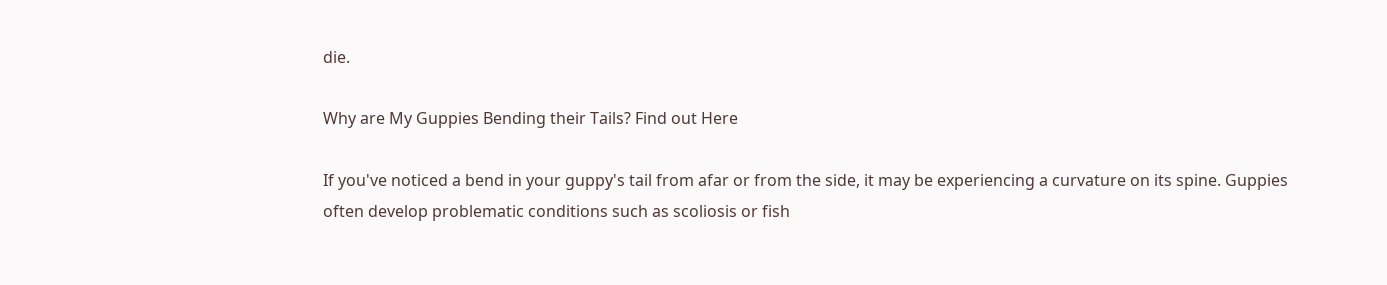die.

Why are My Guppies Bending their Tails? Find out Here

If you've noticed a bend in your guppy's tail from afar or from the side, it may be experiencing a curvature on its spine. Guppies often develop problematic conditions such as scoliosis or fish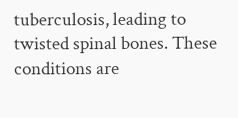tuberculosis, leading to twisted spinal bones. These conditions are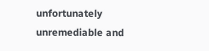unfortunately unremediable and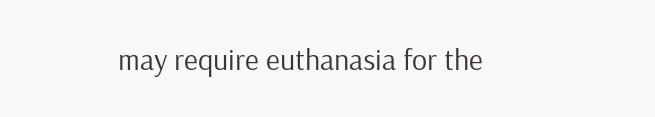may require euthanasia for the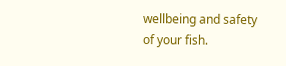wellbeing and safety of your fish.